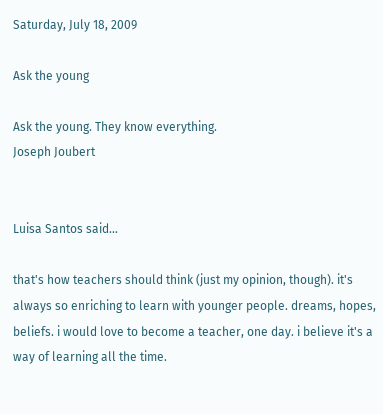Saturday, July 18, 2009

Ask the young

Ask the young. They know everything.
Joseph Joubert


Luisa Santos said...

that's how teachers should think (just my opinion, though). it's always so enriching to learn with younger people. dreams, hopes, beliefs. i would love to become a teacher, one day. i believe it's a way of learning all the time.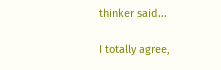thinker said...

I totally agree,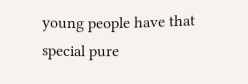young people have that special pure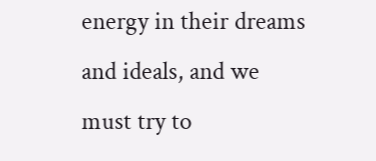energy in their dreams and ideals, and we must try to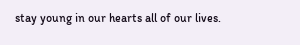stay young in our hearts all of our lives.